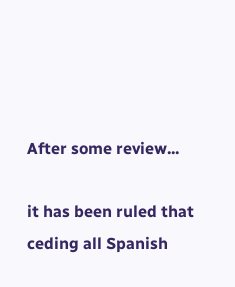After some review...

it has been ruled that ceding all Spanish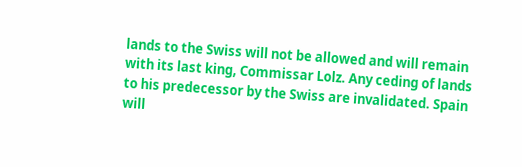lands to the Swiss will not be allowed and will remain with its last king, Commissar Lolz. Any ceding of lands to his predecessor by the Swiss are invalidated. Spain will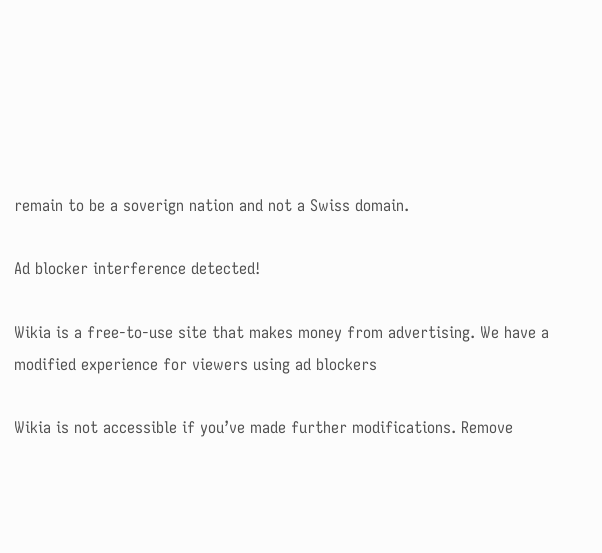remain to be a soverign nation and not a Swiss domain.

Ad blocker interference detected!

Wikia is a free-to-use site that makes money from advertising. We have a modified experience for viewers using ad blockers

Wikia is not accessible if you’ve made further modifications. Remove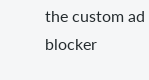the custom ad blocker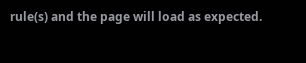rule(s) and the page will load as expected.